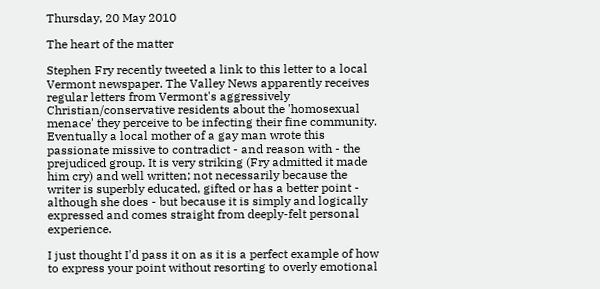Thursday, 20 May 2010

The heart of the matter

Stephen Fry recently tweeted a link to this letter to a local Vermont newspaper. The Valley News apparently receives regular letters from Vermont's aggressively Christian/conservative residents about the 'homosexual menace' they perceive to be infecting their fine community. Eventually a local mother of a gay man wrote this passionate missive to contradict - and reason with - the prejudiced group. It is very striking (Fry admitted it made him cry) and well written; not necessarily because the writer is superbly educated, gifted or has a better point - although she does - but because it is simply and logically expressed and comes straight from deeply-felt personal experience.

I just thought I'd pass it on as it is a perfect example of how to express your point without resorting to overly emotional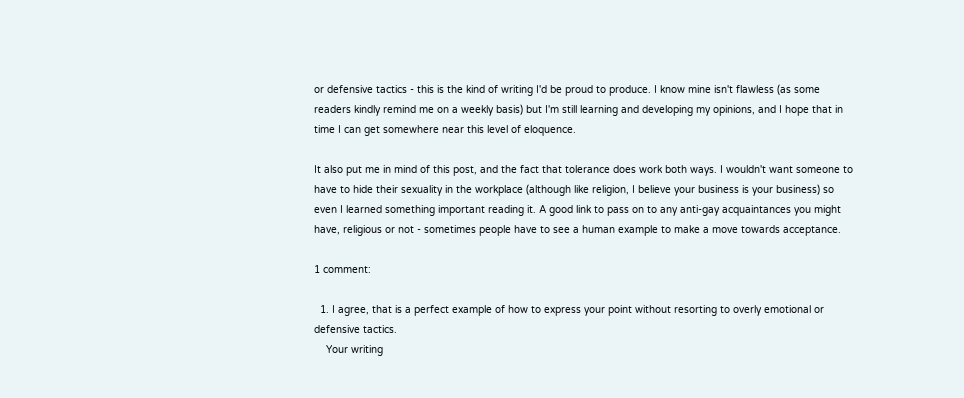or defensive tactics - this is the kind of writing I'd be proud to produce. I know mine isn't flawless (as some readers kindly remind me on a weekly basis) but I'm still learning and developing my opinions, and I hope that in time I can get somewhere near this level of eloquence.

It also put me in mind of this post, and the fact that tolerance does work both ways. I wouldn't want someone to have to hide their sexuality in the workplace (although like religion, I believe your business is your business) so even I learned something important reading it. A good link to pass on to any anti-gay acquaintances you might have, religious or not - sometimes people have to see a human example to make a move towards acceptance.

1 comment:

  1. I agree, that is a perfect example of how to express your point without resorting to overly emotional or defensive tactics.
    Your writing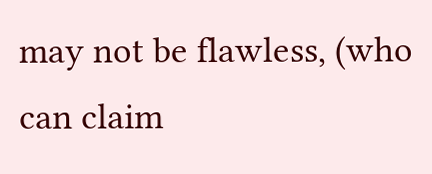may not be flawless, (who can claim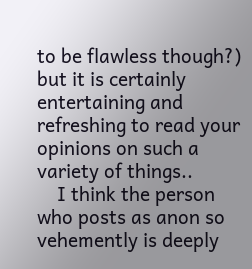to be flawless though?) but it is certainly entertaining and refreshing to read your opinions on such a variety of things..
    I think the person who posts as anon so vehemently is deeply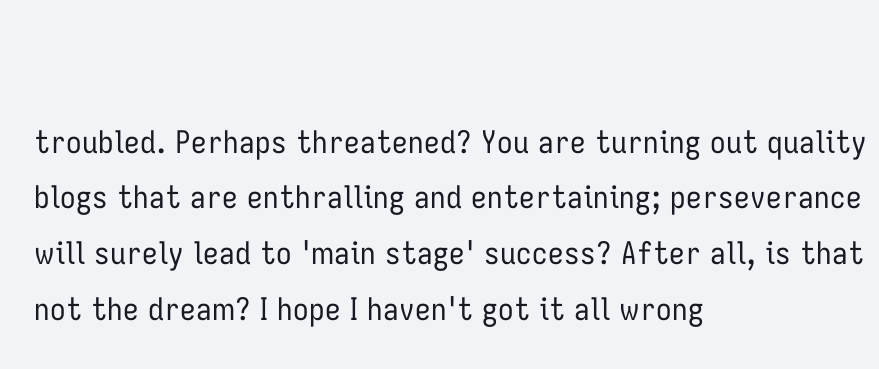troubled. Perhaps threatened? You are turning out quality blogs that are enthralling and entertaining; perseverance will surely lead to 'main stage' success? After all, is that not the dream? I hope I haven't got it all wrong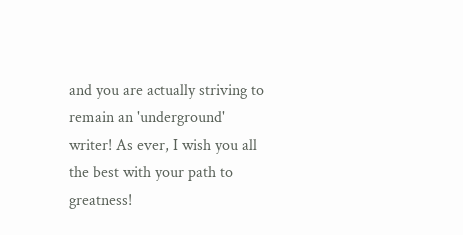and you are actually striving to remain an 'underground' writer! As ever, I wish you all the best with your path to greatness!